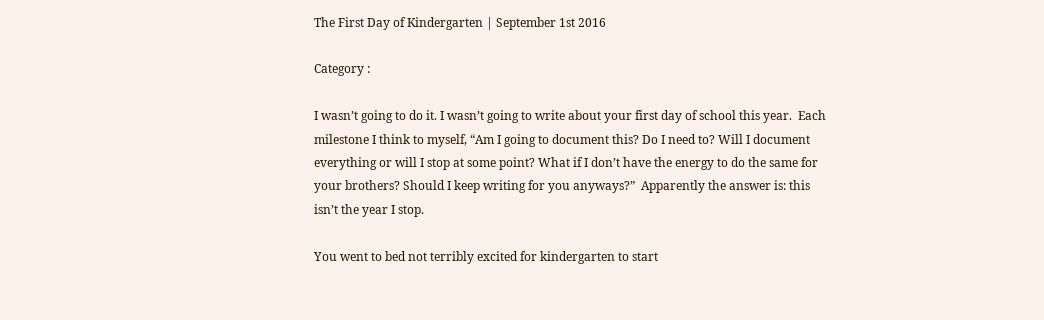The First Day of Kindergarten | September 1st 2016

Category :

I wasn’t going to do it. I wasn’t going to write about your first day of school this year.  Each milestone I think to myself, “Am I going to document this? Do I need to? Will I document everything or will I stop at some point? What if I don’t have the energy to do the same for your brothers? Should I keep writing for you anyways?”  Apparently the answer is: this isn’t the year I stop.

You went to bed not terribly excited for kindergarten to start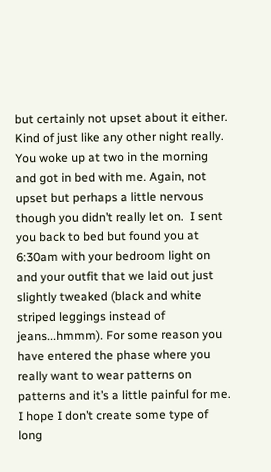but certainly not upset about it either. Kind of just like any other night really. You woke up at two in the morning and got in bed with me. Again, not upset but perhaps a little nervous though you didn’t really let on.  I sent you back to bed but found you at 6:30am with your bedroom light on and your outfit that we laid out just slightly tweaked (black and white striped leggings instead of jeans...hmmm). For some reason you have entered the phase where you really want to wear patterns on patterns and it’s a little painful for me. I hope I don’t create some type of long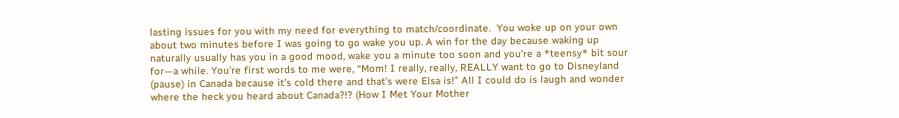lasting issues for you with my need for everything to match/coordinate.  You woke up on your own about two minutes before I was going to go wake you up. A win for the day because waking up naturally usually has you in a good mood, wake you a minute too soon and you’re a *teensy* bit sour for—a while. You’re first words to me were, “Mom! I really, really, REALLY want to go to Disneyland (pause) in Canada because it’s cold there and that’s were Elsa is!” All I could do is laugh and wonder where the heck you heard about Canada?!? (How I Met Your Mother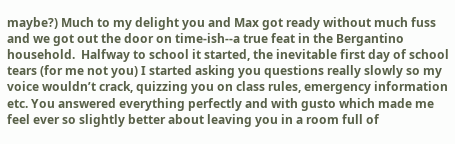maybe?) Much to my delight you and Max got ready without much fuss and we got out the door on time-ish--a true feat in the Bergantino household.  Halfway to school it started, the inevitable first day of school tears (for me not you) I started asking you questions really slowly so my voice wouldn’t crack, quizzing you on class rules, emergency information etc. You answered everything perfectly and with gusto which made me feel ever so slightly better about leaving you in a room full of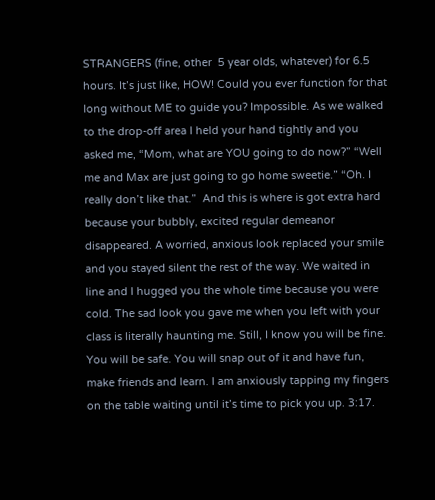STRANGERS (fine, other  5 year olds, whatever) for 6.5 hours. It’s just like, HOW! Could you ever function for that long without ME to guide you? Impossible. As we walked to the drop-off area I held your hand tightly and you asked me, “Mom, what are YOU going to do now?” “Well me and Max are just going to go home sweetie.” “Oh. I really don’t like that.”  And this is where is got extra hard because your bubbly, excited regular demeanor disappeared. A worried, anxious look replaced your smile and you stayed silent the rest of the way. We waited in line and I hugged you the whole time because you were cold. The sad look you gave me when you left with your class is literally haunting me. Still, I know you will be fine. You will be safe. You will snap out of it and have fun, make friends and learn. I am anxiously tapping my fingers on the table waiting until it’s time to pick you up. 3:17.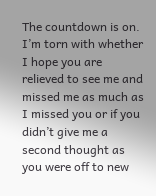The countdown is on. I’m torn with whether I hope you are relieved to see me and missed me as much as I missed you or if you didn’t give me a second thought as you were off to new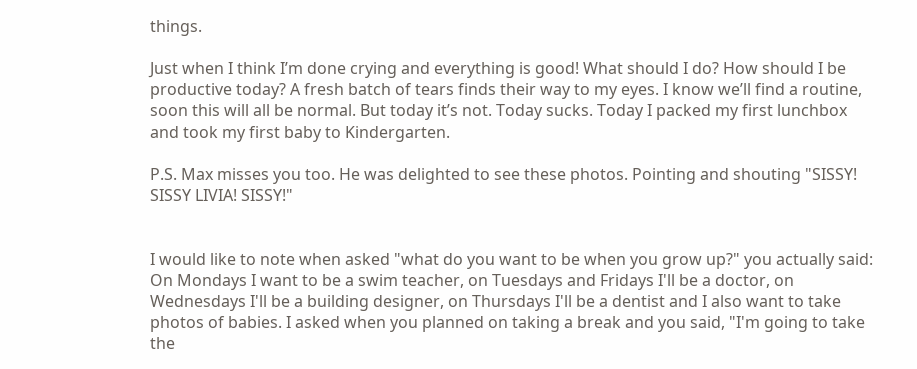things.

Just when I think I’m done crying and everything is good! What should I do? How should I be productive today? A fresh batch of tears finds their way to my eyes. I know we’ll find a routine, soon this will all be normal. But today it’s not. Today sucks. Today I packed my first lunchbox and took my first baby to Kindergarten.

P.S. Max misses you too. He was delighted to see these photos. Pointing and shouting "SISSY! SISSY LIVIA! SISSY!"


I would like to note when asked "what do you want to be when you grow up?" you actually said: On Mondays I want to be a swim teacher, on Tuesdays and Fridays I'll be a doctor, on Wednesdays I'll be a building designer, on Thursdays I'll be a dentist and I also want to take photos of babies. I asked when you planned on taking a break and you said, "I'm going to take the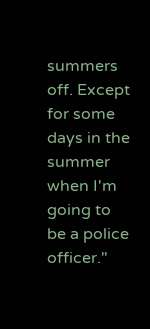summers off. Except for some days in the summer when I'm going to be a police officer."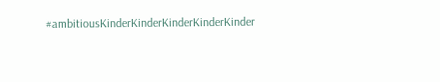#ambitiousKinderKinderKinderKinderKinder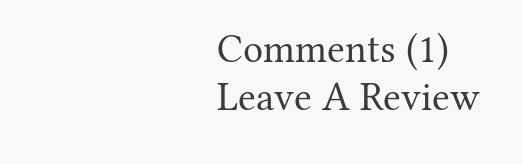Comments (1)
Leave A Review